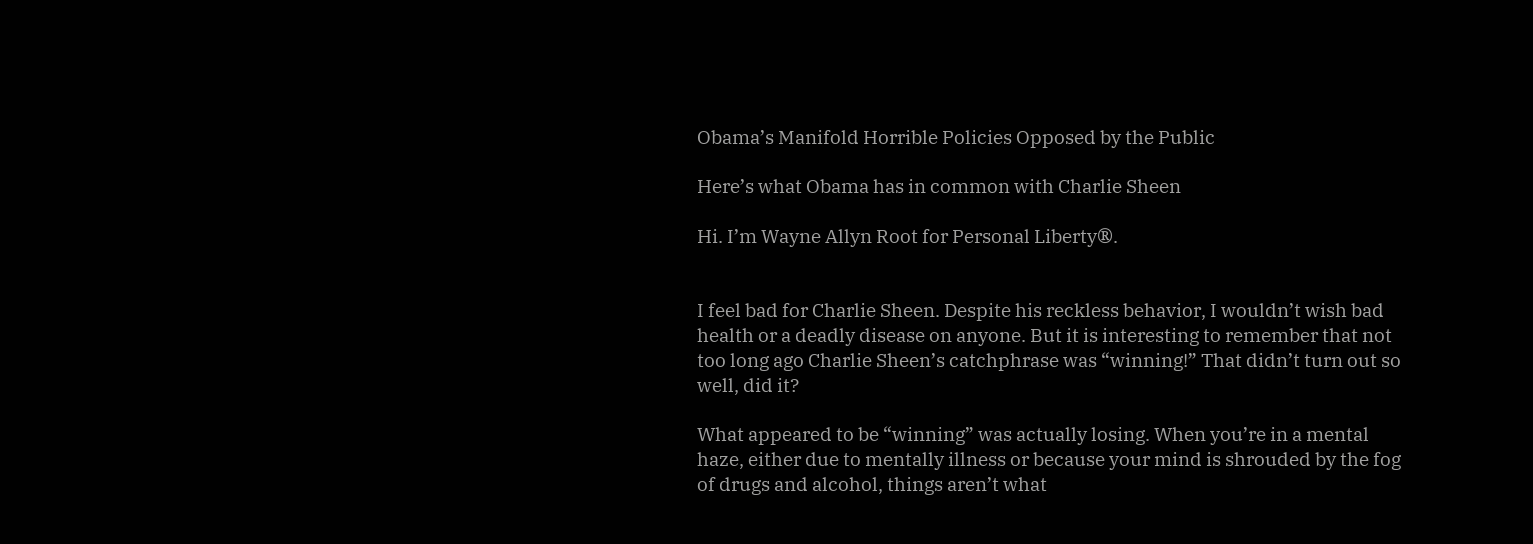Obama’s Manifold Horrible Policies Opposed by the Public

Here’s what Obama has in common with Charlie Sheen

Hi. I’m Wayne Allyn Root for Personal Liberty®.


I feel bad for Charlie Sheen. Despite his reckless behavior, I wouldn’t wish bad health or a deadly disease on anyone. But it is interesting to remember that not too long ago Charlie Sheen’s catchphrase was “winning!” That didn’t turn out so well, did it?

What appeared to be “winning” was actually losing. When you’re in a mental haze, either due to mentally illness or because your mind is shrouded by the fog of drugs and alcohol, things aren’t what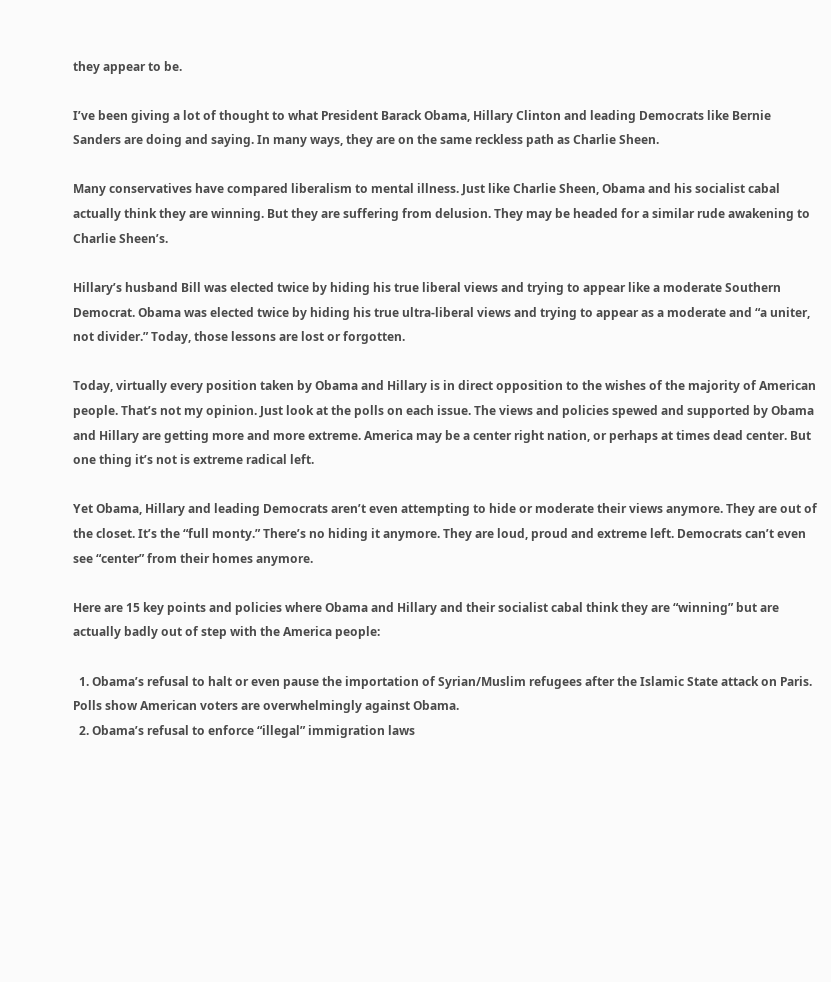they appear to be.

I’ve been giving a lot of thought to what President Barack Obama, Hillary Clinton and leading Democrats like Bernie Sanders are doing and saying. In many ways, they are on the same reckless path as Charlie Sheen.

Many conservatives have compared liberalism to mental illness. Just like Charlie Sheen, Obama and his socialist cabal actually think they are winning. But they are suffering from delusion. They may be headed for a similar rude awakening to Charlie Sheen’s.

Hillary’s husband Bill was elected twice by hiding his true liberal views and trying to appear like a moderate Southern Democrat. Obama was elected twice by hiding his true ultra-liberal views and trying to appear as a moderate and “a uniter, not divider.” Today, those lessons are lost or forgotten.

Today, virtually every position taken by Obama and Hillary is in direct opposition to the wishes of the majority of American people. That’s not my opinion. Just look at the polls on each issue. The views and policies spewed and supported by Obama and Hillary are getting more and more extreme. America may be a center right nation, or perhaps at times dead center. But one thing it’s not is extreme radical left.

Yet Obama, Hillary and leading Democrats aren’t even attempting to hide or moderate their views anymore. They are out of the closet. It’s the “full monty.” There’s no hiding it anymore. They are loud, proud and extreme left. Democrats can’t even see “center” from their homes anymore.

Here are 15 key points and policies where Obama and Hillary and their socialist cabal think they are “winning” but are actually badly out of step with the America people:

  1. Obama’s refusal to halt or even pause the importation of Syrian/Muslim refugees after the Islamic State attack on Paris. Polls show American voters are overwhelmingly against Obama.
  2. Obama’s refusal to enforce “illegal” immigration laws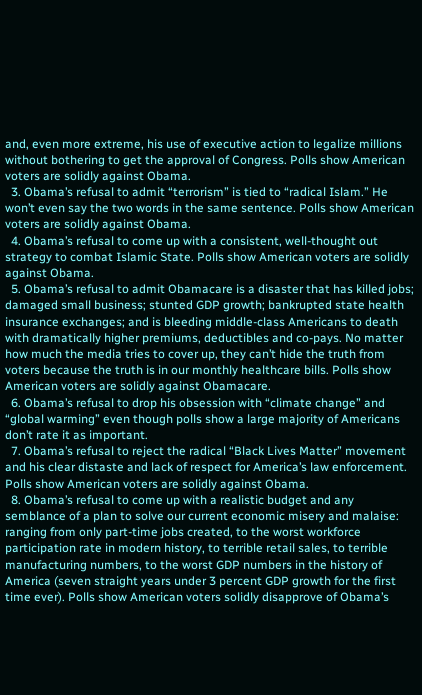and, even more extreme, his use of executive action to legalize millions without bothering to get the approval of Congress. Polls show American voters are solidly against Obama.
  3. Obama’s refusal to admit “terrorism” is tied to “radical Islam.” He won’t even say the two words in the same sentence. Polls show American voters are solidly against Obama.
  4. Obama’s refusal to come up with a consistent, well-thought out strategy to combat Islamic State. Polls show American voters are solidly against Obama.
  5. Obama’s refusal to admit Obamacare is a disaster that has killed jobs; damaged small business; stunted GDP growth; bankrupted state health insurance exchanges; and is bleeding middle-class Americans to death with dramatically higher premiums, deductibles and co-pays. No matter how much the media tries to cover up, they can’t hide the truth from voters because the truth is in our monthly healthcare bills. Polls show American voters are solidly against Obamacare.
  6. Obama’s refusal to drop his obsession with “climate change” and “global warming” even though polls show a large majority of Americans don’t rate it as important.
  7. Obama’s refusal to reject the radical “Black Lives Matter” movement and his clear distaste and lack of respect for America’s law enforcement. Polls show American voters are solidly against Obama.
  8. Obama’s refusal to come up with a realistic budget and any semblance of a plan to solve our current economic misery and malaise: ranging from only part-time jobs created, to the worst workforce participation rate in modern history, to terrible retail sales, to terrible manufacturing numbers, to the worst GDP numbers in the history of America (seven straight years under 3 percent GDP growth for the first time ever). Polls show American voters solidly disapprove of Obama’s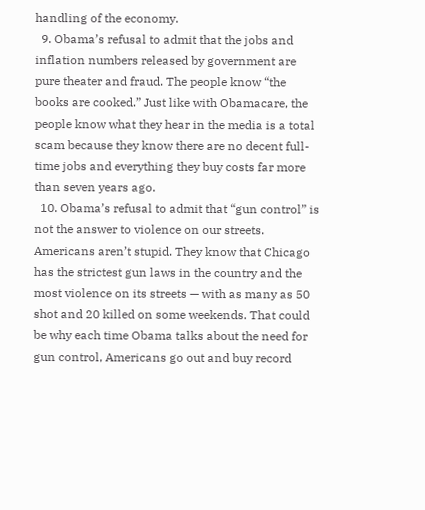handling of the economy.
  9. Obama’s refusal to admit that the jobs and inflation numbers released by government are pure theater and fraud. The people know “the books are cooked.” Just like with Obamacare, the people know what they hear in the media is a total scam because they know there are no decent full-time jobs and everything they buy costs far more than seven years ago.
  10. Obama’s refusal to admit that “gun control” is not the answer to violence on our streets. Americans aren’t stupid. They know that Chicago has the strictest gun laws in the country and the most violence on its streets — with as many as 50 shot and 20 killed on some weekends. That could be why each time Obama talks about the need for gun control, Americans go out and buy record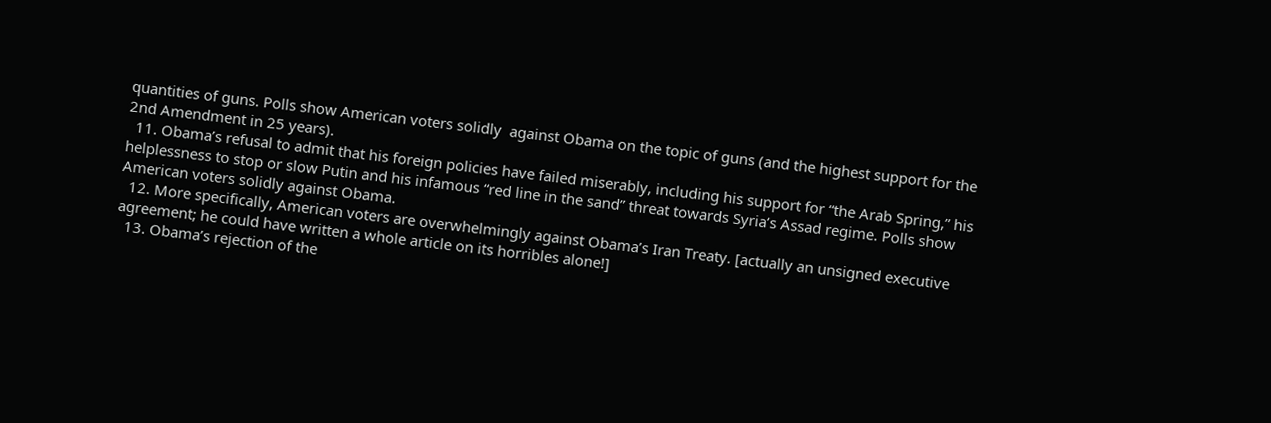quantities of guns. Polls show American voters solidly  against Obama on the topic of guns (and the highest support for the 2nd Amendment in 25 years).
  11. Obama’s refusal to admit that his foreign policies have failed miserably, including his support for “the Arab Spring,” his helplessness to stop or slow Putin and his infamous “red line in the sand” threat towards Syria’s Assad regime. Polls show American voters solidly against Obama.
  12. More specifically, American voters are overwhelmingly against Obama’s Iran Treaty. [actually an unsigned executive agreement; he could have written a whole article on its horribles alone!]
  13. Obama’s rejection of the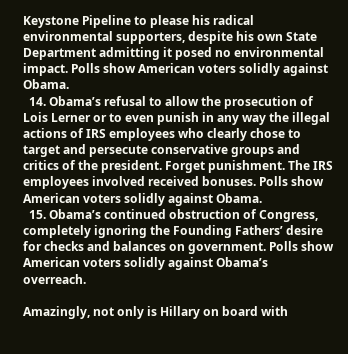Keystone Pipeline to please his radical environmental supporters, despite his own State Department admitting it posed no environmental impact. Polls show American voters solidly against Obama.
  14. Obama’s refusal to allow the prosecution of Lois Lerner or to even punish in any way the illegal actions of IRS employees who clearly chose to target and persecute conservative groups and critics of the president. Forget punishment. The IRS employees involved received bonuses. Polls show American voters solidly against Obama.
  15. Obama’s continued obstruction of Congress, completely ignoring the Founding Fathers’ desire for checks and balances on government. Polls show American voters solidly against Obama’s overreach.

Amazingly, not only is Hillary on board with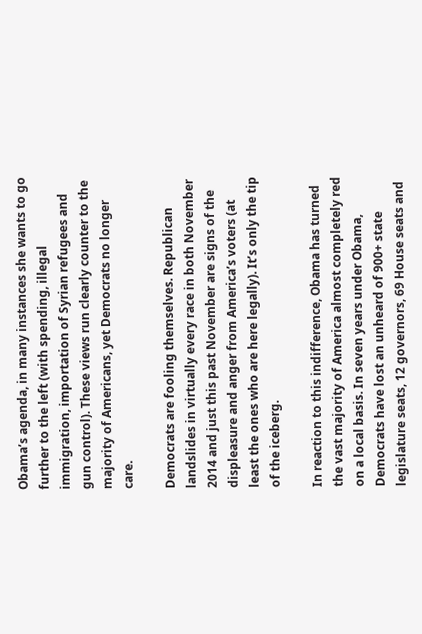Obama’s agenda, in many instances she wants to go further to the left (with spending, illegal immigration, importation of Syrian refugees and gun control). These views run clearly counter to the majority of Americans, yet Democrats no longer care.

Democrats are fooling themselves. Republican landslides in virtually every race in both November 2014 and just this past November are signs of the displeasure and anger from America’s voters (at least the ones who are here legally). It’s only the tip of the iceberg.

In reaction to this indifference, Obama has turned the vast majority of America almost completely red on a local basis. In seven years under Obama, Democrats have lost an unheard of 900+ state legislature seats, 12 governors, 69 House seats and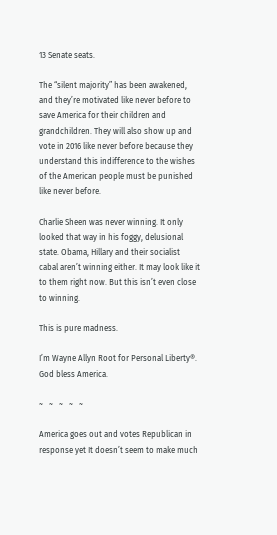13 Senate seats.

The “silent majority” has been awakened, and they’re motivated like never before to save America for their children and grandchildren. They will also show up and vote in 2016 like never before because they understand this indifference to the wishes of the American people must be punished like never before.

Charlie Sheen was never winning. It only looked that way in his foggy, delusional state. Obama, Hillary and their socialist cabal aren’t winning either. It may look like it to them right now. But this isn’t even close to winning.

This is pure madness.

I’m Wayne Allyn Root for Personal Liberty®. God bless America.

~   ~   ~   ~   ~

America goes out and votes Republican in response yet It doesn’t seem to make much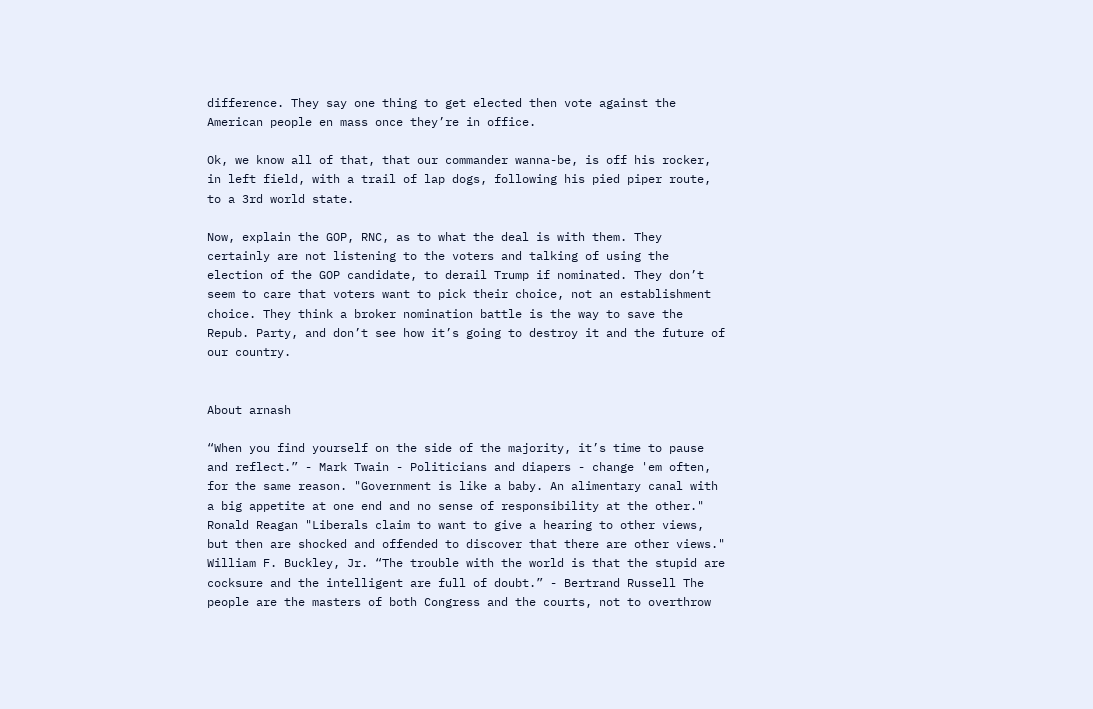difference. They say one thing to get elected then vote against the American people en mass once they’re in office.

Ok, we know all of that, that our commander wanna-be, is off his rocker, in left field, with a trail of lap dogs, following his pied piper route, to a 3rd world state.

Now, explain the GOP, RNC, as to what the deal is with them. They certainly are not listening to the voters and talking of using the election of the GOP candidate, to derail Trump if nominated. They don’t seem to care that voters want to pick their choice, not an establishment choice. They think a broker nomination battle is the way to save the Repub. Party, and don’t see how it’s going to destroy it and the future of our country.


About arnash

“When you find yourself on the side of the majority, it’s time to pause and reflect.” - Mark Twain - Politicians and diapers - change 'em often, for the same reason. "Government is like a baby. An alimentary canal with a big appetite at one end and no sense of responsibility at the other." Ronald Reagan "Liberals claim to want to give a hearing to other views, but then are shocked and offended to discover that there are other views." William F. Buckley, Jr. “The trouble with the world is that the stupid are cocksure and the intelligent are full of doubt.” - Bertrand Russell The people are the masters of both Congress and the courts, not to overthrow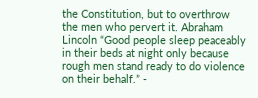the Constitution, but to overthrow the men who pervert it. Abraham Lincoln “Good people sleep peaceably in their beds at night only because rough men stand ready to do violence on their behalf.” -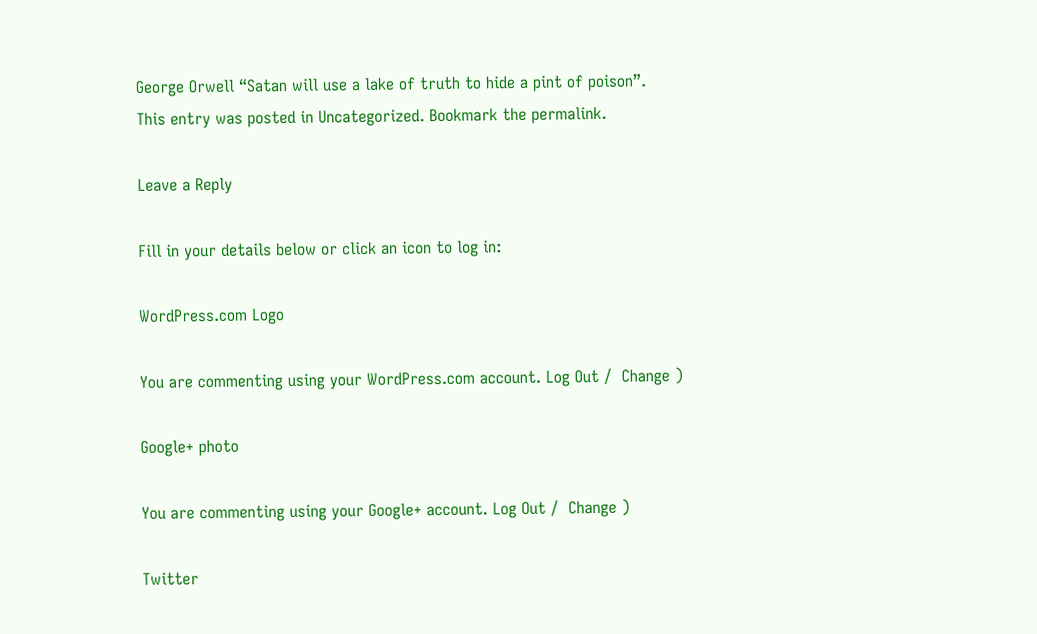George Orwell “Satan will use a lake of truth to hide a pint of poison”.
This entry was posted in Uncategorized. Bookmark the permalink.

Leave a Reply

Fill in your details below or click an icon to log in:

WordPress.com Logo

You are commenting using your WordPress.com account. Log Out /  Change )

Google+ photo

You are commenting using your Google+ account. Log Out /  Change )

Twitter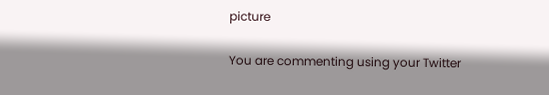picture

You are commenting using your Twitter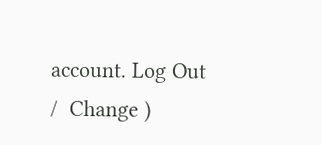account. Log Out /  Change )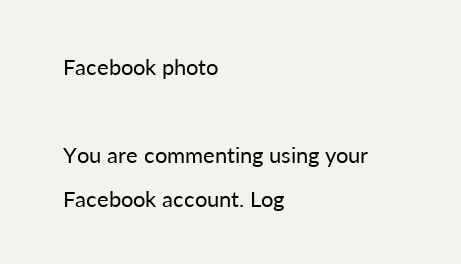Facebook photo

You are commenting using your Facebook account. Log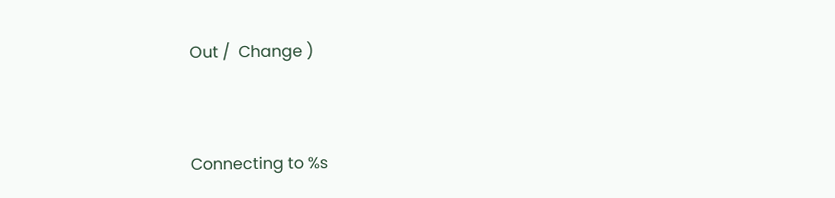Out /  Change )


Connecting to %s